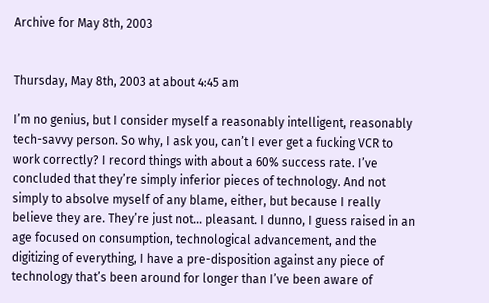Archive for May 8th, 2003


Thursday, May 8th, 2003 at about 4:45 am

I’m no genius, but I consider myself a reasonably intelligent, reasonably tech-savvy person. So why, I ask you, can’t I ever get a fucking VCR to work correctly? I record things with about a 60% success rate. I’ve concluded that they’re simply inferior pieces of technology. And not simply to absolve myself of any blame, either, but because I really believe they are. They’re just not… pleasant. I dunno, I guess raised in an age focused on consumption, technological advancement, and the digitizing of everything, I have a pre-disposition against any piece of technology that’s been around for longer than I’ve been aware of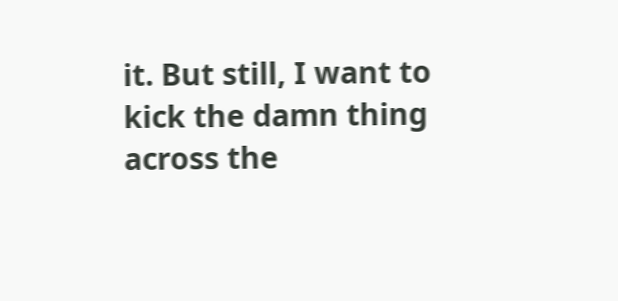it. But still, I want to kick the damn thing across the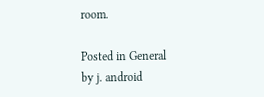room.

Posted in General
by j. android